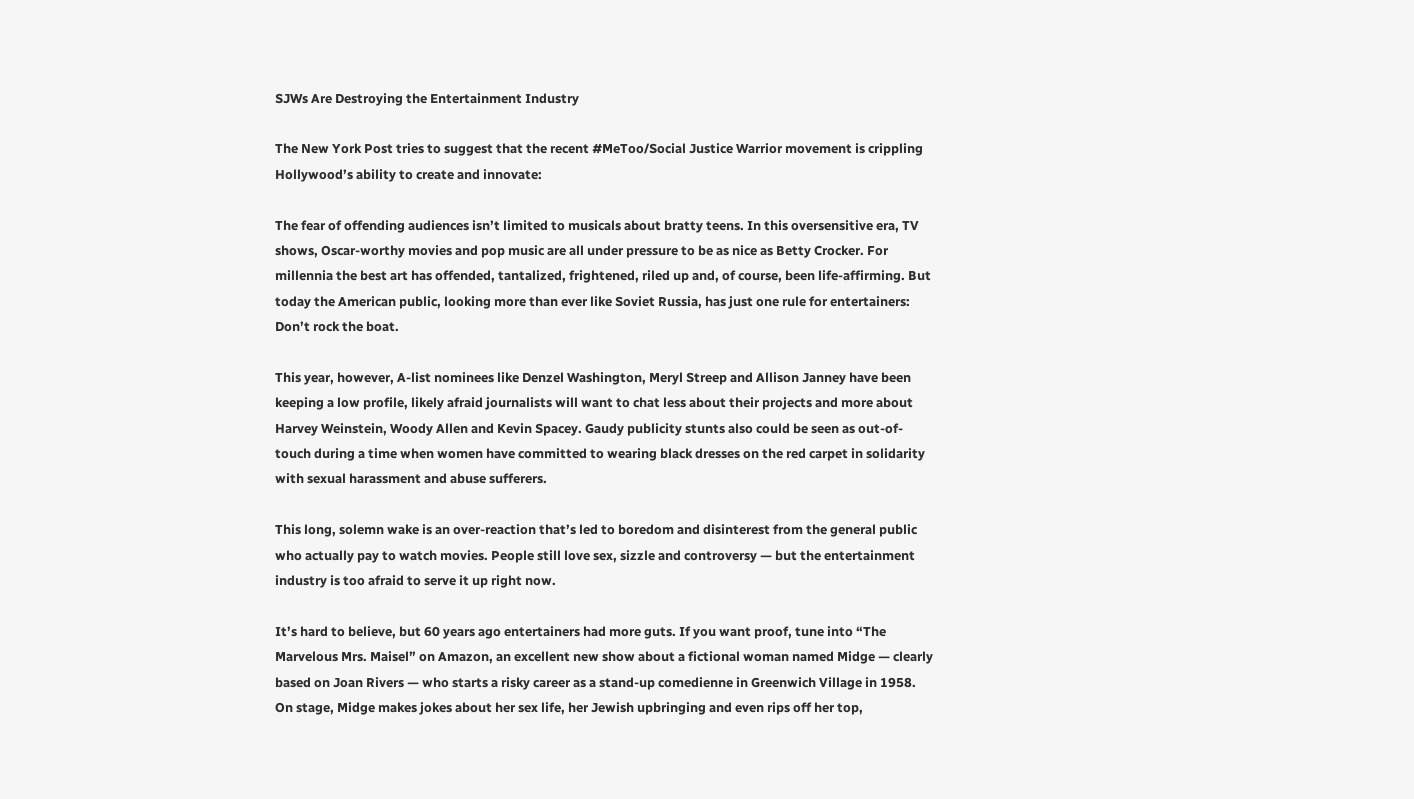SJWs Are Destroying the Entertainment Industry

The New York Post tries to suggest that the recent #MeToo/Social Justice Warrior movement is crippling Hollywood’s ability to create and innovate:

The fear of offending audiences isn’t limited to musicals about bratty teens. In this oversensitive era, TV shows, Oscar-worthy movies and pop music are all under pressure to be as nice as Betty Crocker. For millennia the best art has offended, tantalized, frightened, riled up and, of course, been life-affirming. But today the American public, looking more than ever like Soviet Russia, has just one rule for entertainers: Don’t rock the boat.

This year, however, A-list nominees like Denzel Washington, Meryl Streep and Allison Janney have been keeping a low profile, likely afraid journalists will want to chat less about their projects and more about Harvey Weinstein, Woody Allen and Kevin Spacey. Gaudy publicity stunts also could be seen as out-of-touch during a time when women have committed to wearing black dresses on the red carpet in solidarity with sexual harassment and abuse sufferers.

This long, solemn wake is an over-reaction that’s led to boredom and disinterest from the general public who actually pay to watch movies. People still love sex, sizzle and controversy — but the entertainment industry is too afraid to serve it up right now.

It’s hard to believe, but 60 years ago entertainers had more guts. If you want proof, tune into “The Marvelous Mrs. Maisel” on Amazon, an excellent new show about a fictional woman named Midge — clearly based on Joan Rivers — who starts a risky career as a stand-up comedienne in Greenwich Village in 1958. On stage, Midge makes jokes about her sex life, her Jewish upbringing and even rips off her top,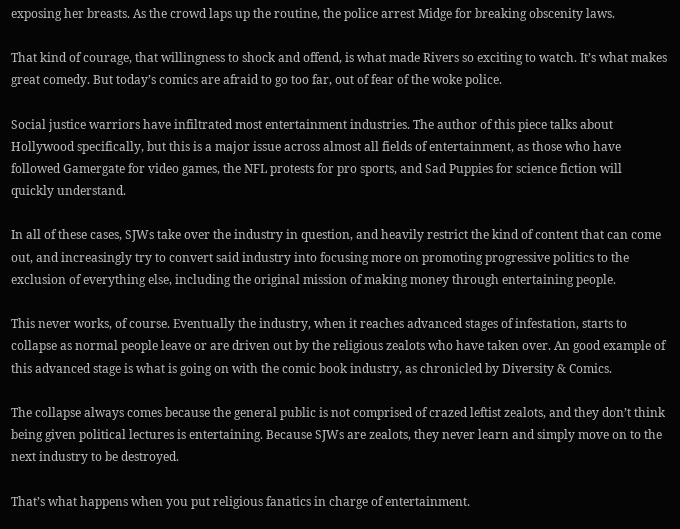exposing her breasts. As the crowd laps up the routine, the police arrest Midge for breaking obscenity laws.

That kind of courage, that willingness to shock and offend, is what made Rivers so exciting to watch. It’s what makes great comedy. But today’s comics are afraid to go too far, out of fear of the woke police.

Social justice warriors have infiltrated most entertainment industries. The author of this piece talks about Hollywood specifically, but this is a major issue across almost all fields of entertainment, as those who have followed Gamergate for video games, the NFL protests for pro sports, and Sad Puppies for science fiction will quickly understand.

In all of these cases, SJWs take over the industry in question, and heavily restrict the kind of content that can come out, and increasingly try to convert said industry into focusing more on promoting progressive politics to the exclusion of everything else, including the original mission of making money through entertaining people.

This never works, of course. Eventually the industry, when it reaches advanced stages of infestation, starts to collapse as normal people leave or are driven out by the religious zealots who have taken over. An good example of this advanced stage is what is going on with the comic book industry, as chronicled by Diversity & Comics.

The collapse always comes because the general public is not comprised of crazed leftist zealots, and they don’t think being given political lectures is entertaining. Because SJWs are zealots, they never learn and simply move on to the next industry to be destroyed.

That’s what happens when you put religious fanatics in charge of entertainment.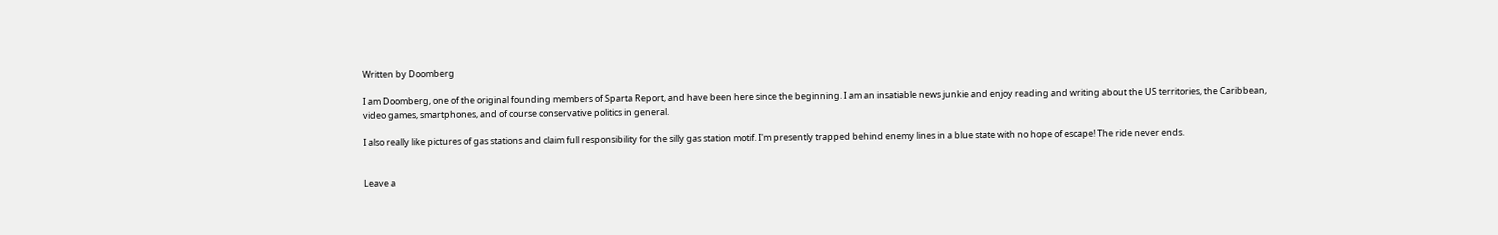Written by Doomberg

I am Doomberg, one of the original founding members of Sparta Report, and have been here since the beginning. I am an insatiable news junkie and enjoy reading and writing about the US territories, the Caribbean, video games, smartphones, and of course conservative politics in general.

I also really like pictures of gas stations and claim full responsibility for the silly gas station motif. I'm presently trapped behind enemy lines in a blue state with no hope of escape! The ride never ends.


Leave a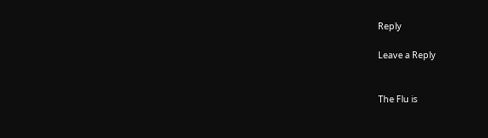Reply

Leave a Reply


The Flu is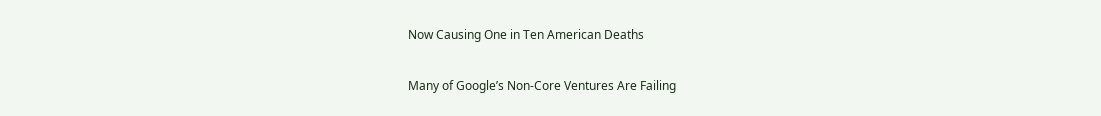Now Causing One in Ten American Deaths

Many of Google’s Non-Core Ventures Are Failing